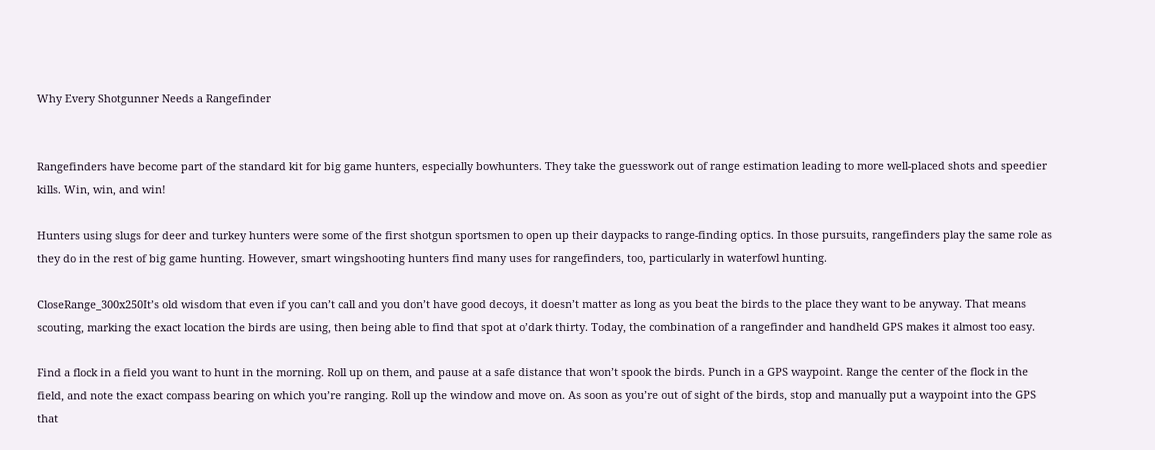Why Every Shotgunner Needs a Rangefinder


Rangefinders have become part of the standard kit for big game hunters, especially bowhunters. They take the guesswork out of range estimation leading to more well-placed shots and speedier kills. Win, win, and win!

Hunters using slugs for deer and turkey hunters were some of the first shotgun sportsmen to open up their daypacks to range-finding optics. In those pursuits, rangefinders play the same role as they do in the rest of big game hunting. However, smart wingshooting hunters find many uses for rangefinders, too, particularly in waterfowl hunting.

CloseRange_300x250It’s old wisdom that even if you can’t call and you don’t have good decoys, it doesn’t matter as long as you beat the birds to the place they want to be anyway. That means scouting, marking the exact location the birds are using, then being able to find that spot at o’dark thirty. Today, the combination of a rangefinder and handheld GPS makes it almost too easy.

Find a flock in a field you want to hunt in the morning. Roll up on them, and pause at a safe distance that won’t spook the birds. Punch in a GPS waypoint. Range the center of the flock in the field, and note the exact compass bearing on which you’re ranging. Roll up the window and move on. As soon as you’re out of sight of the birds, stop and manually put a waypoint into the GPS that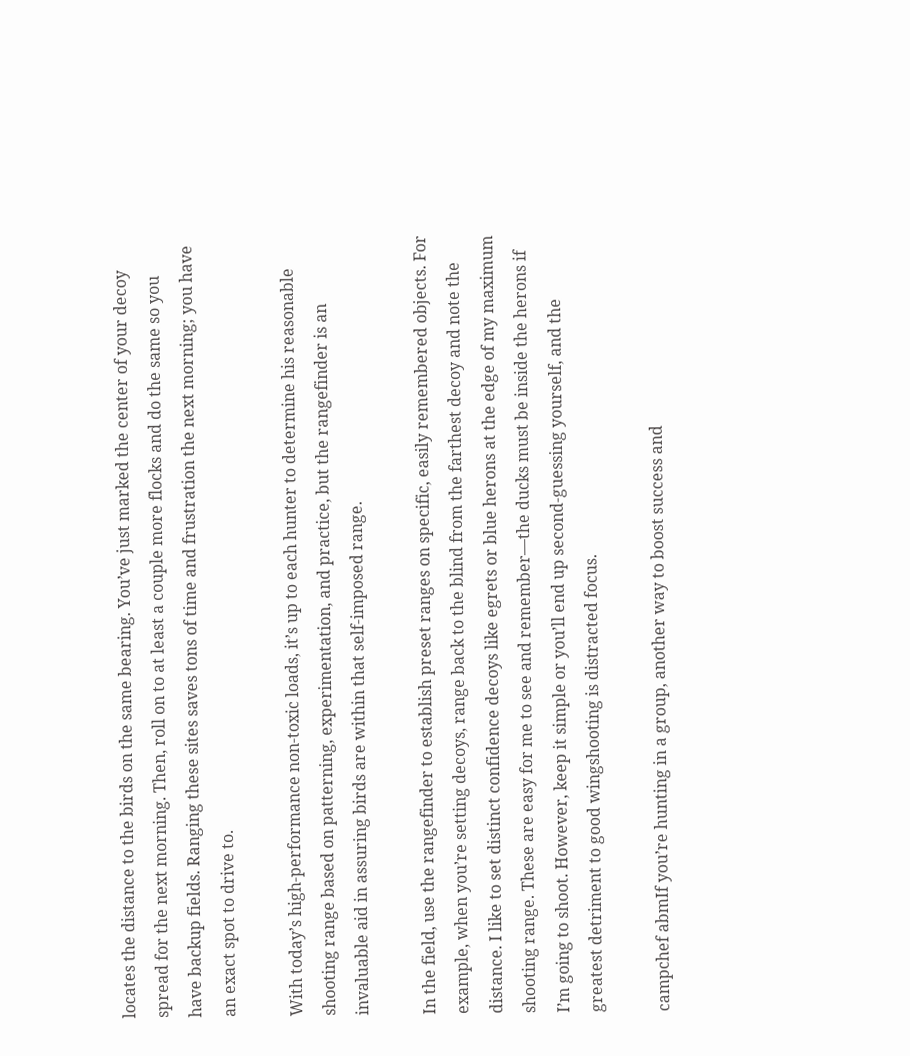locates the distance to the birds on the same bearing. You’ve just marked the center of your decoy spread for the next morning. Then, roll on to at least a couple more flocks and do the same so you have backup fields. Ranging these sites saves tons of time and frustration the next morning; you have an exact spot to drive to.

With today’s high-performance non-toxic loads, it’s up to each hunter to determine his reasonable shooting range based on patterning, experimentation, and practice, but the rangefinder is an invaluable aid in assuring birds are within that self-imposed range.

In the field, use the rangefinder to establish preset ranges on specific, easily remembered objects. For example, when you’re setting decoys, range back to the blind from the farthest decoy and note the distance. I like to set distinct confidence decoys like egrets or blue herons at the edge of my maximum shooting range. These are easy for me to see and remember—the ducks must be inside the herons if I’m going to shoot. However, keep it simple or you’ll end up second-guessing yourself, and the greatest detriment to good wingshooting is distracted focus.

campchef abmIf you’re hunting in a group, another way to boost success and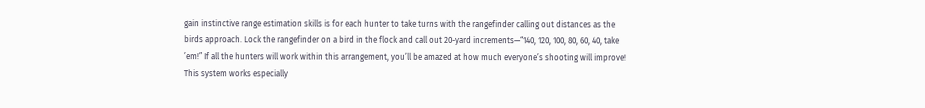gain instinctive range estimation skills is for each hunter to take turns with the rangefinder calling out distances as the birds approach. Lock the rangefinder on a bird in the flock and call out 20-yard increments—“140, 120, 100, 80, 60, 40, take ’em!” If all the hunters will work within this arrangement, you’ll be amazed at how much everyone’s shooting will improve! This system works especially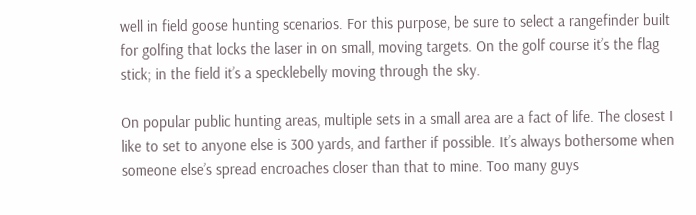well in field goose hunting scenarios. For this purpose, be sure to select a rangefinder built for golfing that locks the laser in on small, moving targets. On the golf course it’s the flag stick; in the field it’s a specklebelly moving through the sky.

On popular public hunting areas, multiple sets in a small area are a fact of life. The closest I like to set to anyone else is 300 yards, and farther if possible. It’s always bothersome when someone else’s spread encroaches closer than that to mine. Too many guys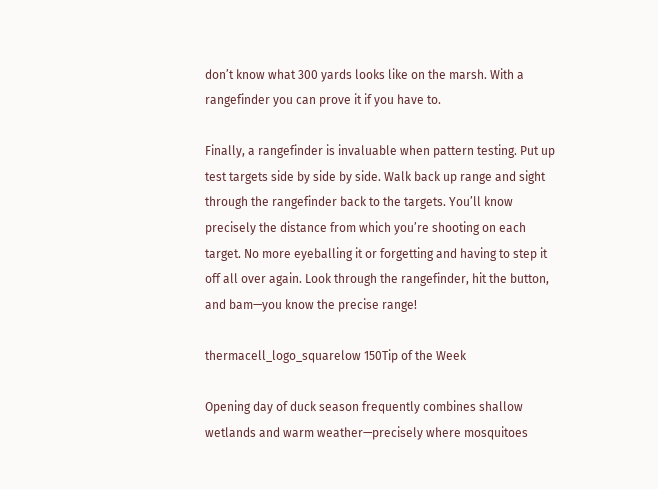don’t know what 300 yards looks like on the marsh. With a rangefinder you can prove it if you have to.

Finally, a rangefinder is invaluable when pattern testing. Put up test targets side by side by side. Walk back up range and sight through the rangefinder back to the targets. You’ll know precisely the distance from which you’re shooting on each target. No more eyeballing it or forgetting and having to step it off all over again. Look through the rangefinder, hit the button, and bam—you know the precise range!

thermacell_logo_squarelow 150Tip of the Week

Opening day of duck season frequently combines shallow wetlands and warm weather—precisely where mosquitoes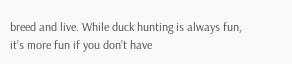breed and live. While duck hunting is always fun, it’s more fun if you don’t have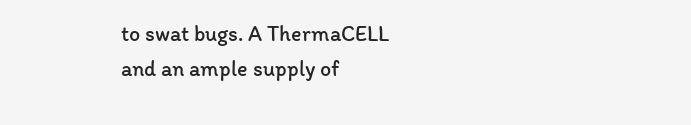to swat bugs. A ThermaCELL and an ample supply of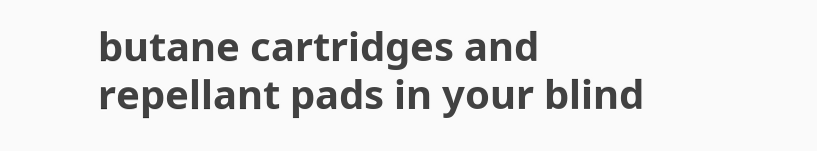butane cartridges and repellant pads in your blind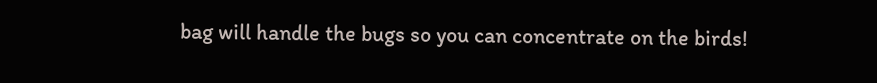bag will handle the bugs so you can concentrate on the birds!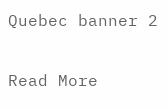Quebec banner 2

Read More